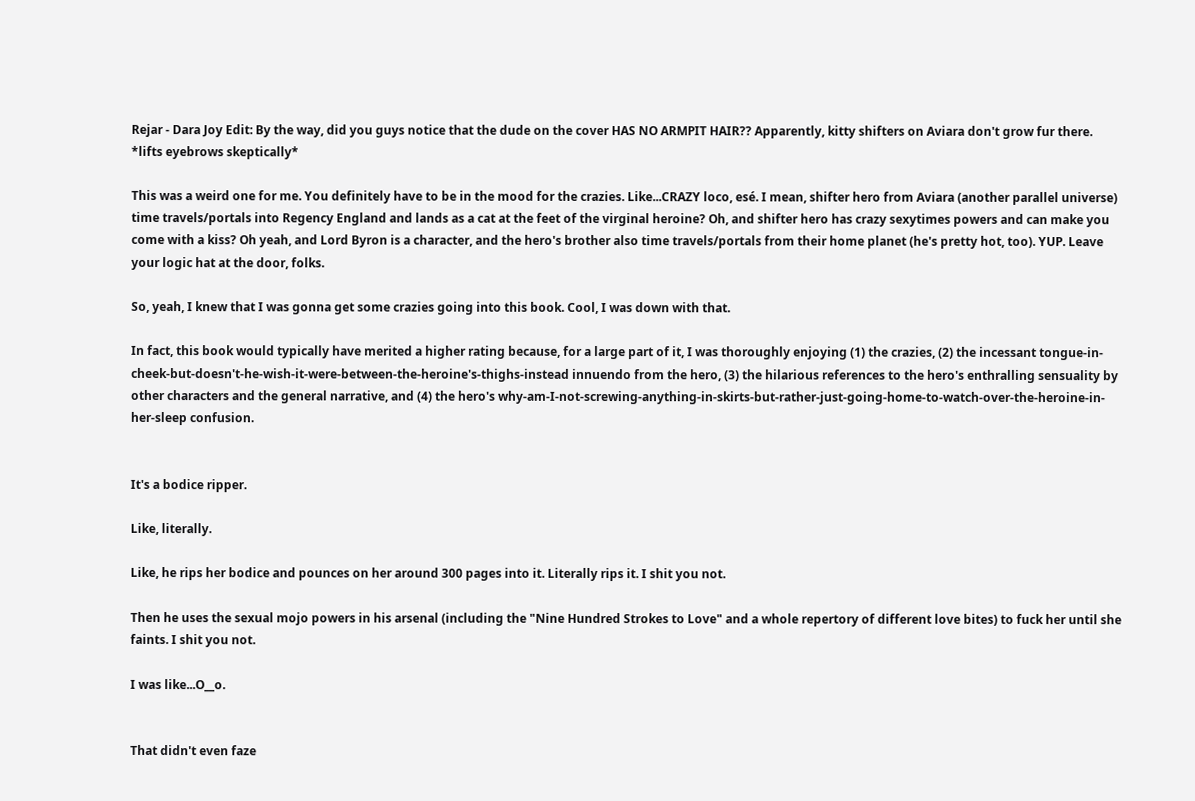Rejar - Dara Joy Edit: By the way, did you guys notice that the dude on the cover HAS NO ARMPIT HAIR?? Apparently, kitty shifters on Aviara don't grow fur there. *lifts eyebrows skeptically*

This was a weird one for me. You definitely have to be in the mood for the crazies. Like...CRAZY loco, esé. I mean, shifter hero from Aviara (another parallel universe) time travels/portals into Regency England and lands as a cat at the feet of the virginal heroine? Oh, and shifter hero has crazy sexytimes powers and can make you come with a kiss? Oh yeah, and Lord Byron is a character, and the hero's brother also time travels/portals from their home planet (he's pretty hot, too). YUP. Leave your logic hat at the door, folks.

So, yeah, I knew that I was gonna get some crazies going into this book. Cool, I was down with that.

In fact, this book would typically have merited a higher rating because, for a large part of it, I was thoroughly enjoying (1) the crazies, (2) the incessant tongue-in-cheek-but-doesn't-he-wish-it-were-between-the-heroine's-thighs-instead innuendo from the hero, (3) the hilarious references to the hero's enthralling sensuality by other characters and the general narrative, and (4) the hero's why-am-I-not-screwing-anything-in-skirts-but-rather-just-going-home-to-watch-over-the-heroine-in-her-sleep confusion.


It's a bodice ripper.

Like, literally.

Like, he rips her bodice and pounces on her around 300 pages into it. Literally rips it. I shit you not.

Then he uses the sexual mojo powers in his arsenal (including the "Nine Hundred Strokes to Love" and a whole repertory of different love bites) to fuck her until she faints. I shit you not.

I was like...O__o.


That didn't even faze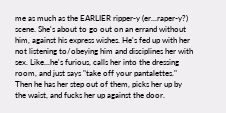me as much as the EARLIER ripper-y (er...raper-y?) scene. She's about to go out on an errand without him, against his express wishes. He's fed up with her not listening to/obeying him and disciplines her with sex. Like...he's furious, calls her into the dressing room, and just says "take off your pantalettes." Then he has her step out of them, picks her up by the waist, and fucks her up against the door.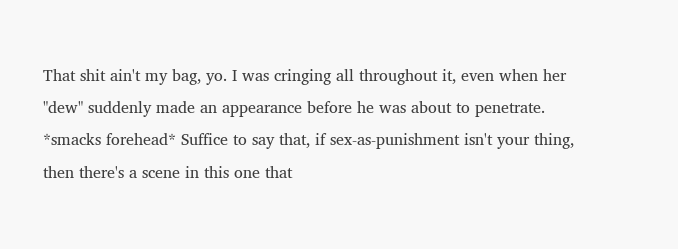That shit ain't my bag, yo. I was cringing all throughout it, even when her "dew" suddenly made an appearance before he was about to penetrate. *smacks forehead* Suffice to say that, if sex-as-punishment isn't your thing, then there's a scene in this one that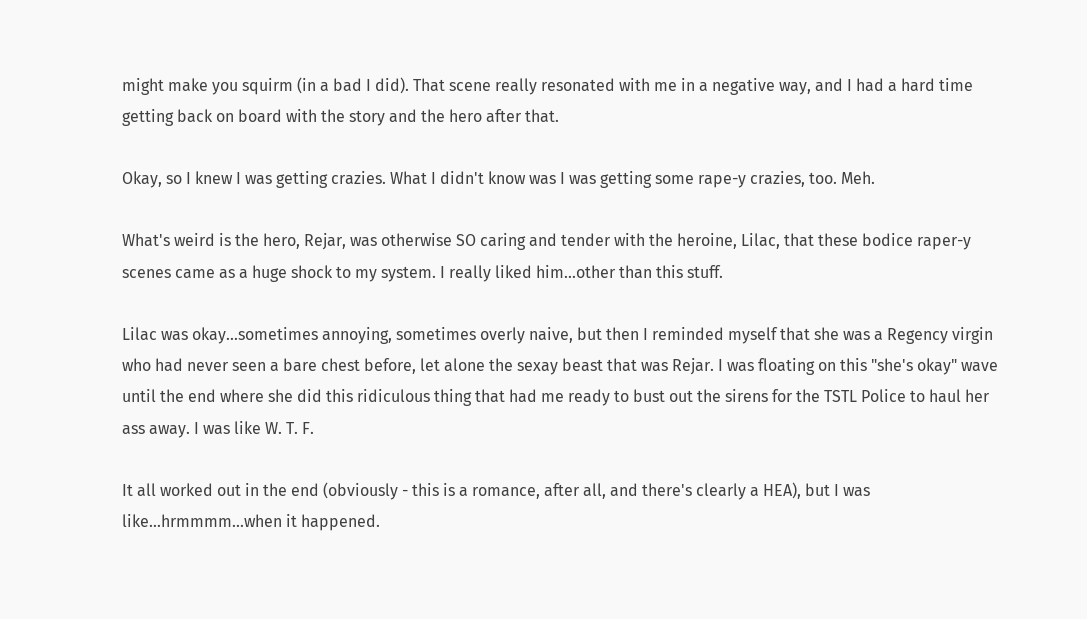might make you squirm (in a bad I did). That scene really resonated with me in a negative way, and I had a hard time getting back on board with the story and the hero after that.

Okay, so I knew I was getting crazies. What I didn't know was I was getting some rape-y crazies, too. Meh.

What's weird is the hero, Rejar, was otherwise SO caring and tender with the heroine, Lilac, that these bodice raper-y scenes came as a huge shock to my system. I really liked him...other than this stuff.

Lilac was okay...sometimes annoying, sometimes overly naive, but then I reminded myself that she was a Regency virgin who had never seen a bare chest before, let alone the sexay beast that was Rejar. I was floating on this "she's okay" wave until the end where she did this ridiculous thing that had me ready to bust out the sirens for the TSTL Police to haul her ass away. I was like W. T. F.

It all worked out in the end (obviously - this is a romance, after all, and there's clearly a HEA), but I was like...hrmmmm...when it happened.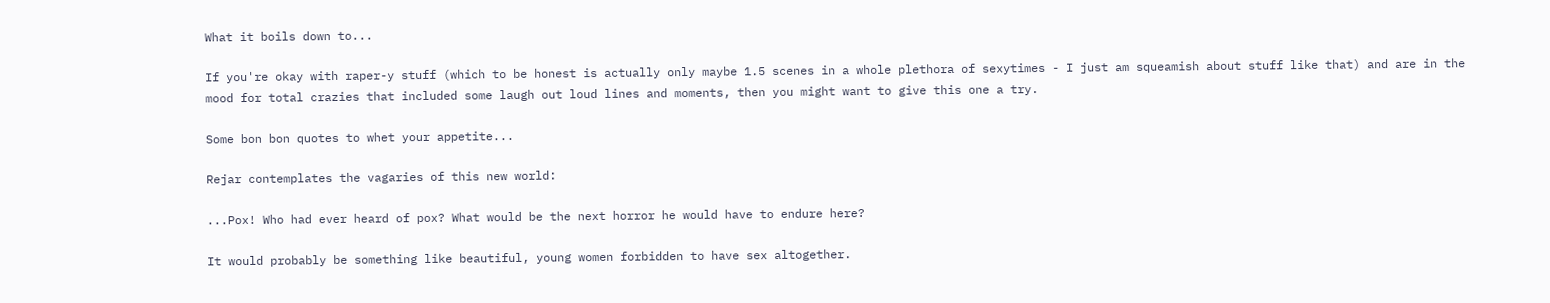What it boils down to...

If you're okay with raper-y stuff (which to be honest is actually only maybe 1.5 scenes in a whole plethora of sexytimes - I just am squeamish about stuff like that) and are in the mood for total crazies that included some laugh out loud lines and moments, then you might want to give this one a try.

Some bon bon quotes to whet your appetite...

Rejar contemplates the vagaries of this new world:

...Pox! Who had ever heard of pox? What would be the next horror he would have to endure here?

It would probably be something like beautiful, young women forbidden to have sex altogether.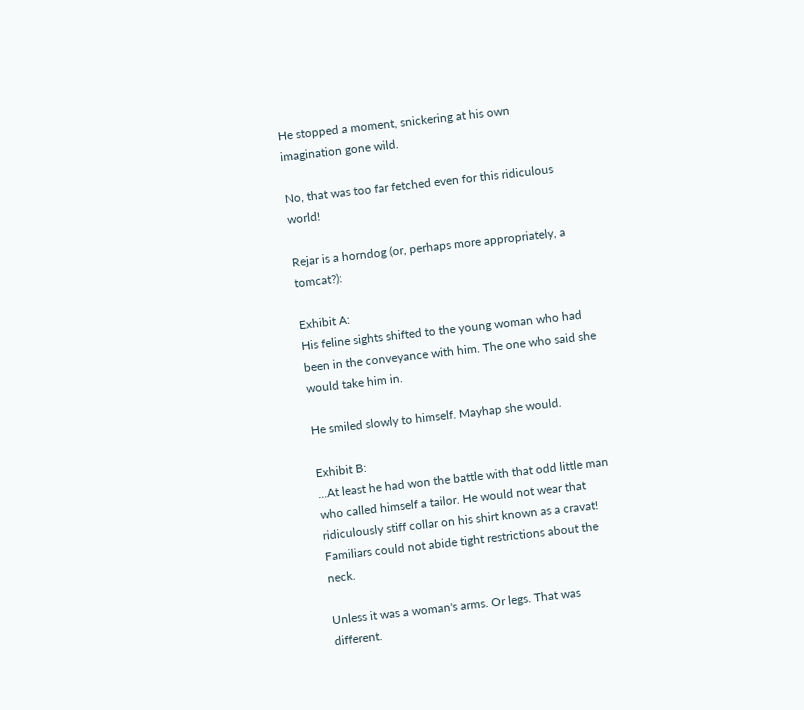He stopped a moment, snickering at his own imagination gone wild.

No, that was too far fetched even for this ridiculous world!

Rejar is a horndog (or, perhaps more appropriately, a tomcat?):

Exhibit A:
His feline sights shifted to the young woman who had been in the conveyance with him. The one who said she would take him in.

He smiled slowly to himself. Mayhap she would.

Exhibit B:
...At least he had won the battle with that odd little man who called himself a tailor. He would not wear that ridiculously stiff collar on his shirt known as a cravat! Familiars could not abide tight restrictions about the neck.

Unless it was a woman's arms. Or legs. That was different.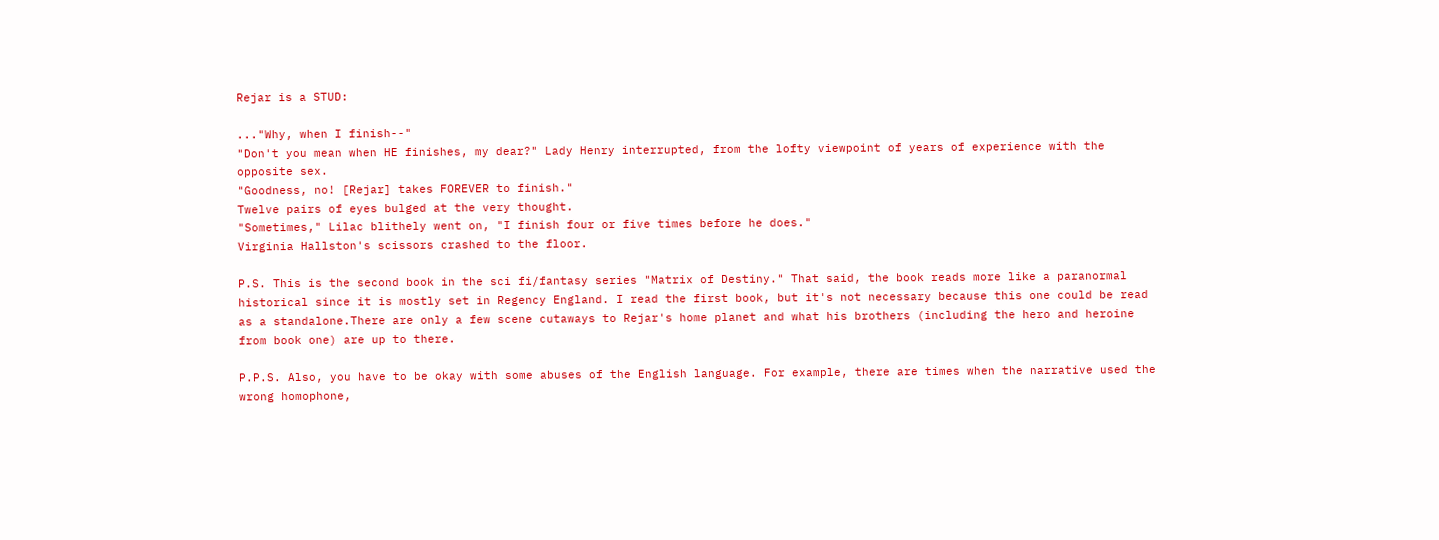Rejar is a STUD:

..."Why, when I finish--"
"Don't you mean when HE finishes, my dear?" Lady Henry interrupted, from the lofty viewpoint of years of experience with the opposite sex.
"Goodness, no! [Rejar] takes FOREVER to finish."
Twelve pairs of eyes bulged at the very thought.
"Sometimes," Lilac blithely went on, "I finish four or five times before he does."
Virginia Hallston's scissors crashed to the floor.

P.S. This is the second book in the sci fi/fantasy series "Matrix of Destiny." That said, the book reads more like a paranormal historical since it is mostly set in Regency England. I read the first book, but it's not necessary because this one could be read as a standalone.There are only a few scene cutaways to Rejar's home planet and what his brothers (including the hero and heroine from book one) are up to there.

P.P.S. Also, you have to be okay with some abuses of the English language. For example, there are times when the narrative used the wrong homophone,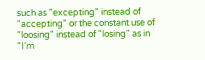such as "excepting" instead of "accepting" or the constant use of "loosing" instead of "losing" as in "I'm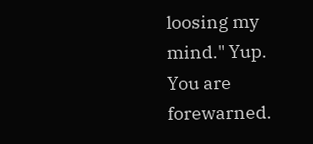loosing my mind." Yup. You are forewarned.